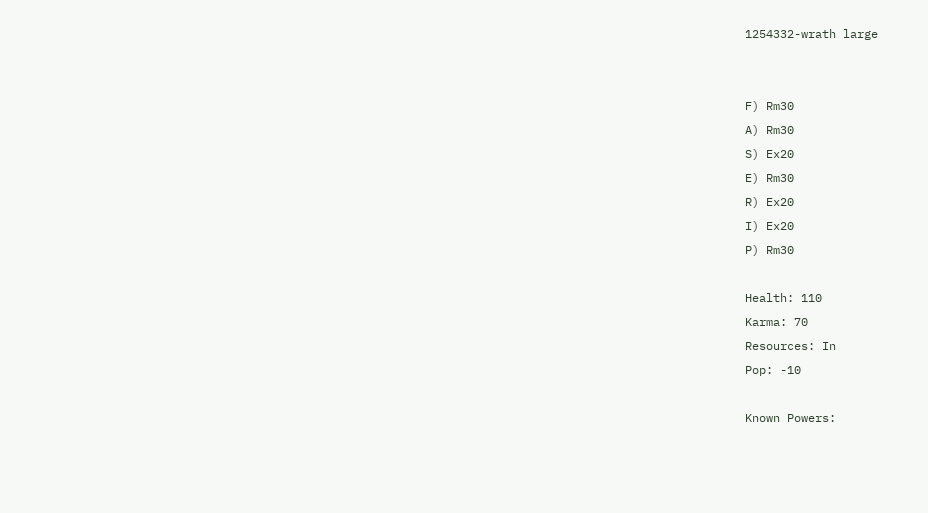1254332-wrath large


F) Rm30
A) Rm30
S) Ex20
E) Rm30
R) Ex20
I) Ex20
P) Rm30

Health: 110
Karma: 70
Resources: In
Pop: -10

Known Powers: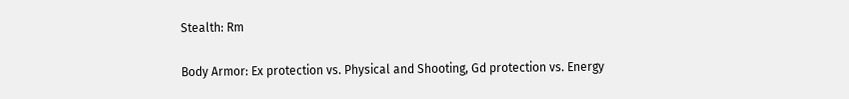Stealth: Rm

Body Armor: Ex protection vs. Physical and Shooting, Gd protection vs. Energy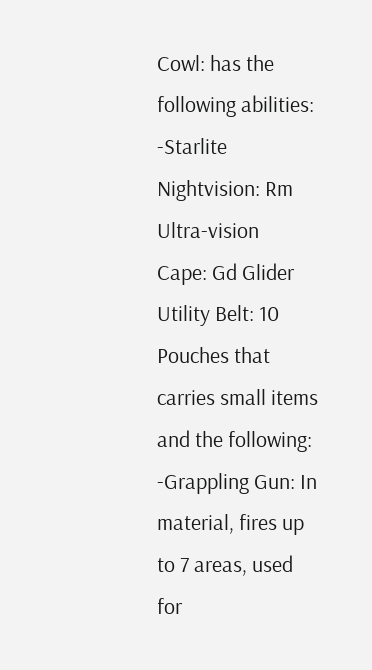Cowl: has the following abilities:
-Starlite Nightvision: Rm Ultra-vision
Cape: Gd Glider
Utility Belt: 10 Pouches that carries small items and the following:
-Grappling Gun: In material, fires up to 7 areas, used for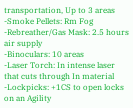transportation, Up to 3 areas
-Smoke Pellets: Rm Fog
-Rebreather/Gas Mask: 2.5 hours air supply
-Binoculars: 10 areas
-Laser Torch: In intense laser that cuts through In material
-Lockpicks: +1CS to open locks on an Agility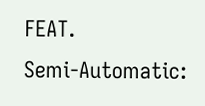FEAT.
Semi-Automatic: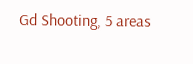Gd Shooting, 5 areas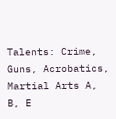Talents: Crime, Guns, Acrobatics, Martial Arts A, B, E